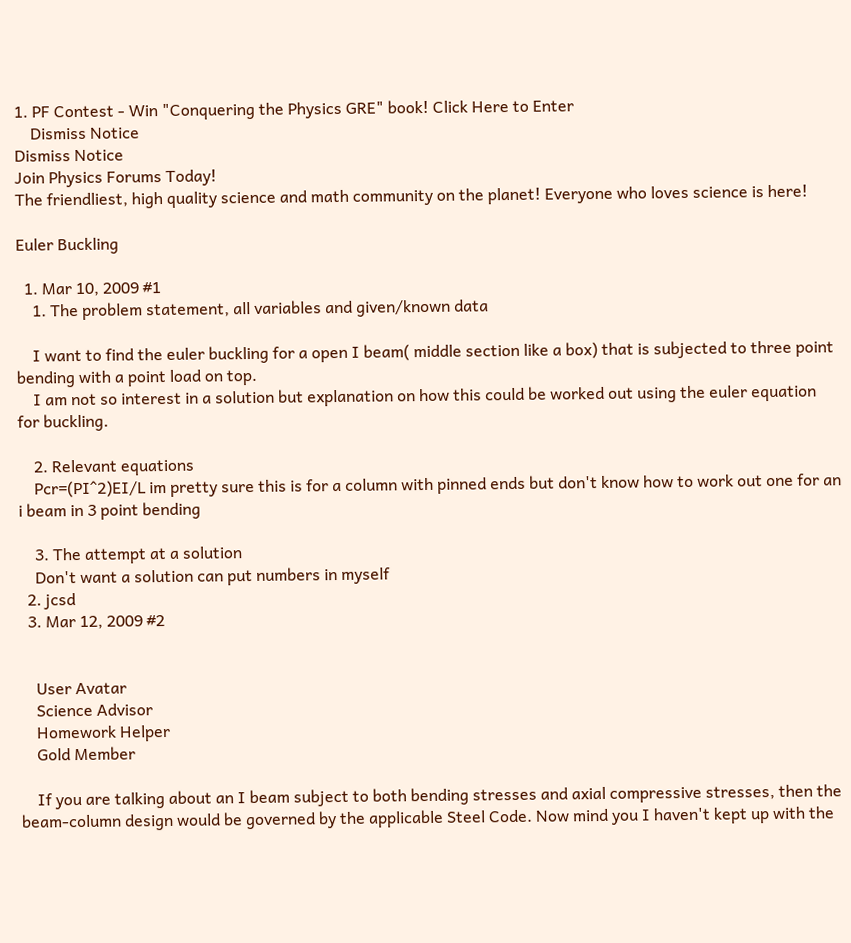1. PF Contest - Win "Conquering the Physics GRE" book! Click Here to Enter
    Dismiss Notice
Dismiss Notice
Join Physics Forums Today!
The friendliest, high quality science and math community on the planet! Everyone who loves science is here!

Euler Buckling

  1. Mar 10, 2009 #1
    1. The problem statement, all variables and given/known data

    I want to find the euler buckling for a open I beam( middle section like a box) that is subjected to three point bending with a point load on top.
    I am not so interest in a solution but explanation on how this could be worked out using the euler equation for buckling.

    2. Relevant equations
    Pcr=(PI^2)EI/L im pretty sure this is for a column with pinned ends but don't know how to work out one for an i beam in 3 point bending

    3. The attempt at a solution
    Don't want a solution can put numbers in myself
  2. jcsd
  3. Mar 12, 2009 #2


    User Avatar
    Science Advisor
    Homework Helper
    Gold Member

    If you are talking about an I beam subject to both bending stresses and axial compressive stresses, then the beam-column design would be governed by the applicable Steel Code. Now mind you I haven't kept up with the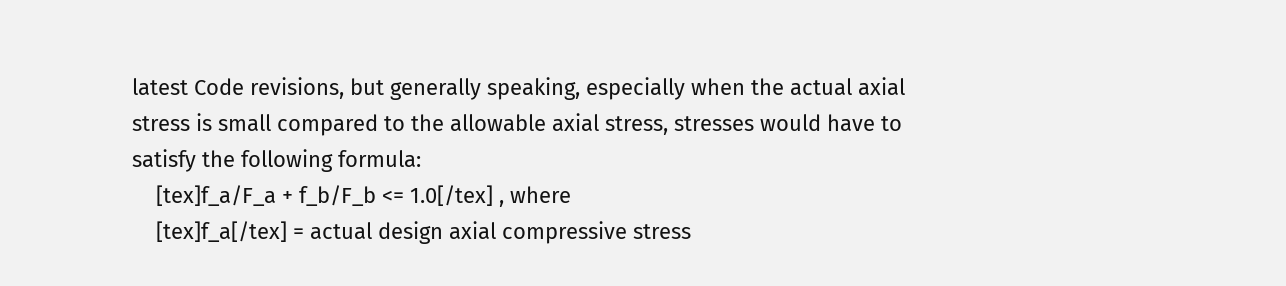latest Code revisions, but generally speaking, especially when the actual axial stress is small compared to the allowable axial stress, stresses would have to satisfy the following formula:
    [tex]f_a/F_a + f_b/F_b <= 1.0[/tex] , where
    [tex]f_a[/tex] = actual design axial compressive stress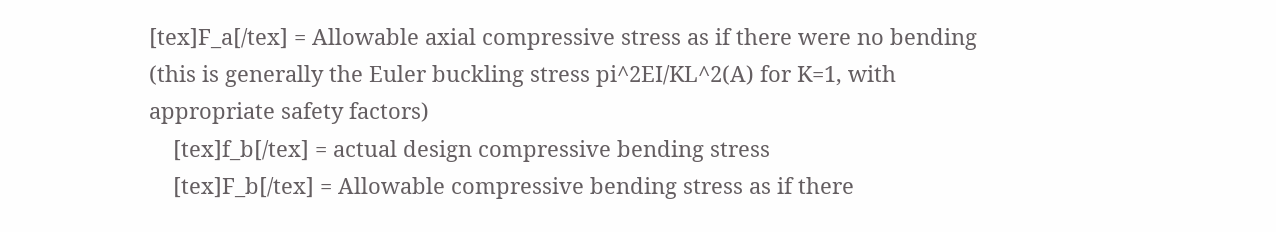[tex]F_a[/tex] = Allowable axial compressive stress as if there were no bending (this is generally the Euler buckling stress pi^2EI/KL^2(A) for K=1, with appropriate safety factors)
    [tex]f_b[/tex] = actual design compressive bending stress
    [tex]F_b[/tex] = Allowable compressive bending stress as if there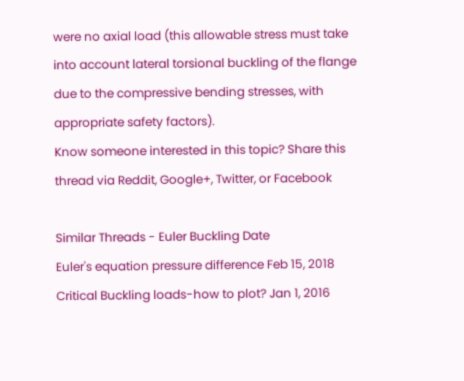were no axial load (this allowable stress must take into account lateral torsional buckling of the flange due to the compressive bending stresses, with appropriate safety factors).
Know someone interested in this topic? Share this thread via Reddit, Google+, Twitter, or Facebook

Similar Threads - Euler Buckling Date
Euler's equation pressure difference Feb 15, 2018
Critical Buckling loads-how to plot? Jan 1, 2016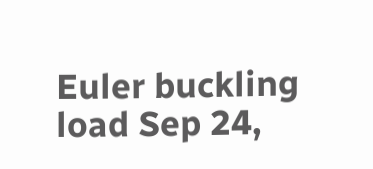Euler buckling load Sep 24,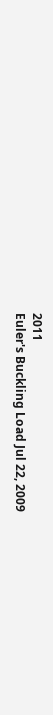2011
Euler's Buckling Load Jul 22, 2009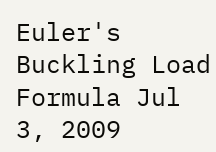Euler's Buckling Load Formula Jul 3, 2009